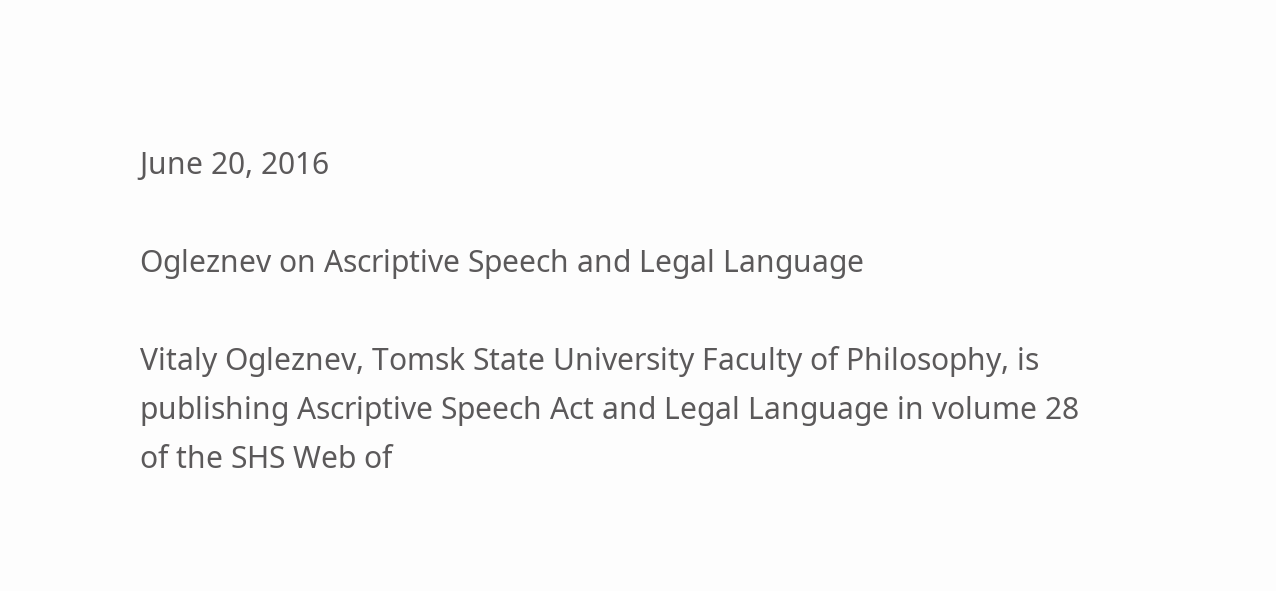June 20, 2016

Ogleznev on Ascriptive Speech and Legal Language

Vitaly Ogleznev, Tomsk State University Faculty of Philosophy, is publishing Ascriptive Speech Act and Legal Language in volume 28 of the SHS Web of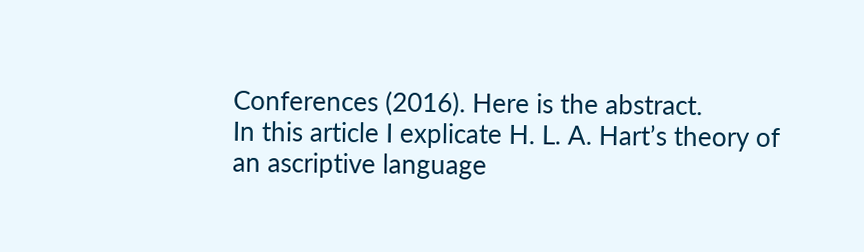Conferences (2016). Here is the abstract.
In this article I explicate H. L. A. Hart’s theory of an ascriptive language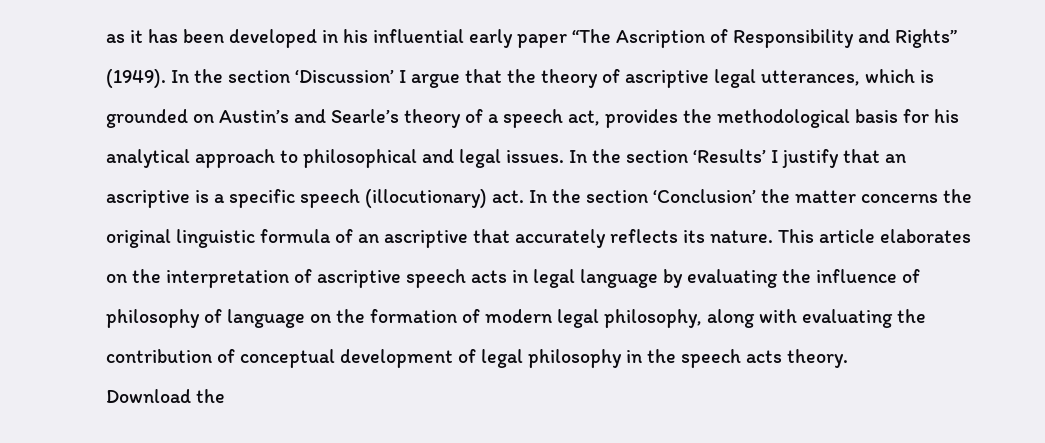as it has been developed in his influential early paper “The Ascription of Responsibility and Rights” (1949). In the section ‘Discussion’ I argue that the theory of ascriptive legal utterances, which is grounded on Austin’s and Searle’s theory of a speech act, provides the methodological basis for his analytical approach to philosophical and legal issues. In the section ‘Results’ I justify that an ascriptive is a specific speech (illocutionary) act. In the section ‘Conclusion’ the matter concerns the original linguistic formula of an ascriptive that accurately reflects its nature. This article elaborates on the interpretation of ascriptive speech acts in legal language by evaluating the influence of philosophy of language on the formation of modern legal philosophy, along with evaluating the contribution of conceptual development of legal philosophy in the speech acts theory.
Download the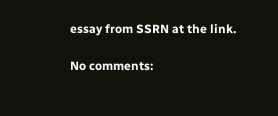essay from SSRN at the link.

No comments: